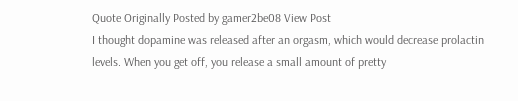Quote Originally Posted by gamer2be08 View Post
I thought dopamine was released after an orgasm, which would decrease prolactin levels. When you get off, you release a small amount of pretty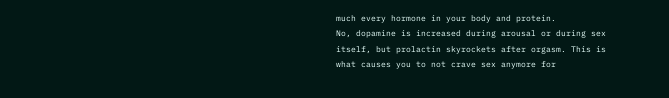much every hormone in your body and protein.
No, dopamine is increased during arousal or during sex itself, but prolactin skyrockets after orgasm. This is what causes you to not crave sex anymore for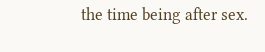the time being after sex.